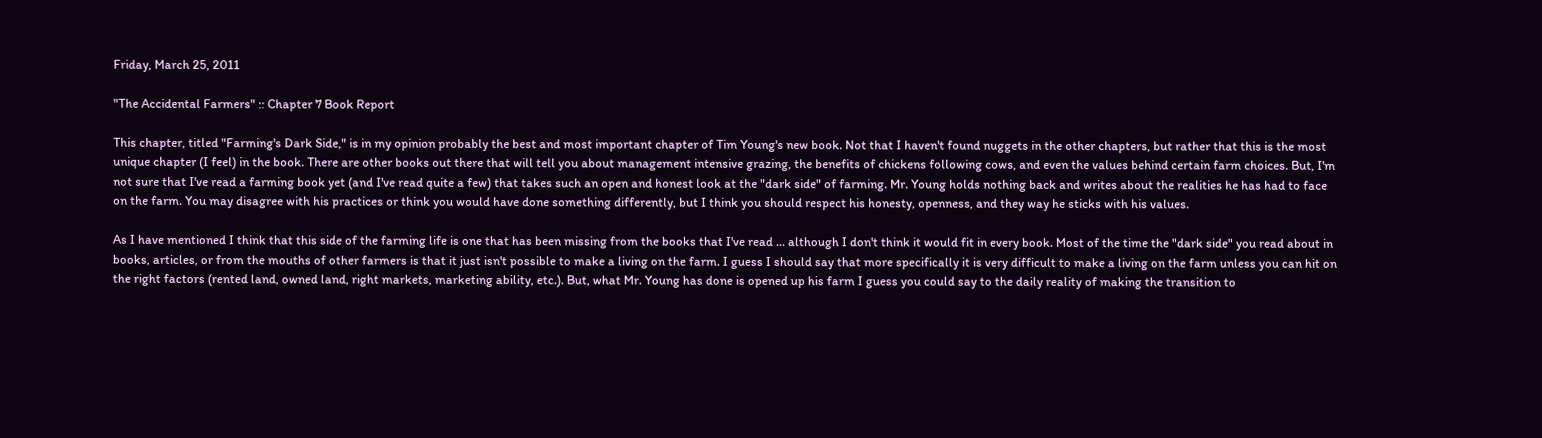Friday, March 25, 2011

"The Accidental Farmers" :: Chapter 7 Book Report

This chapter, titled "Farming's Dark Side," is in my opinion probably the best and most important chapter of Tim Young's new book. Not that I haven't found nuggets in the other chapters, but rather that this is the most unique chapter (I feel) in the book. There are other books out there that will tell you about management intensive grazing, the benefits of chickens following cows, and even the values behind certain farm choices. But, I'm not sure that I've read a farming book yet (and I've read quite a few) that takes such an open and honest look at the "dark side" of farming. Mr. Young holds nothing back and writes about the realities he has had to face on the farm. You may disagree with his practices or think you would have done something differently, but I think you should respect his honesty, openness, and they way he sticks with his values.

As I have mentioned I think that this side of the farming life is one that has been missing from the books that I've read ... although I don't think it would fit in every book. Most of the time the "dark side" you read about in books, articles, or from the mouths of other farmers is that it just isn't possible to make a living on the farm. I guess I should say that more specifically it is very difficult to make a living on the farm unless you can hit on the right factors (rented land, owned land, right markets, marketing ability, etc.). But, what Mr. Young has done is opened up his farm I guess you could say to the daily reality of making the transition to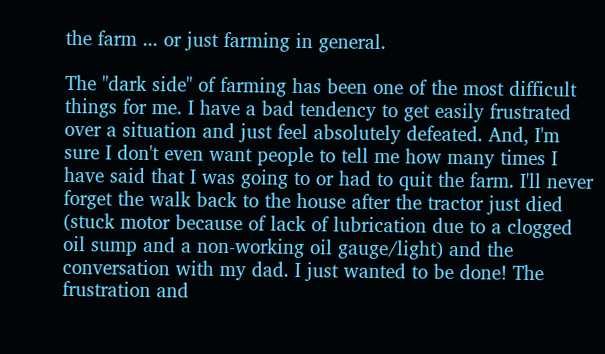the farm ... or just farming in general.

The "dark side" of farming has been one of the most difficult things for me. I have a bad tendency to get easily frustrated over a situation and just feel absolutely defeated. And, I'm sure I don't even want people to tell me how many times I have said that I was going to or had to quit the farm. I'll never forget the walk back to the house after the tractor just died (stuck motor because of lack of lubrication due to a clogged oil sump and a non-working oil gauge/light) and the conversation with my dad. I just wanted to be done! The frustration and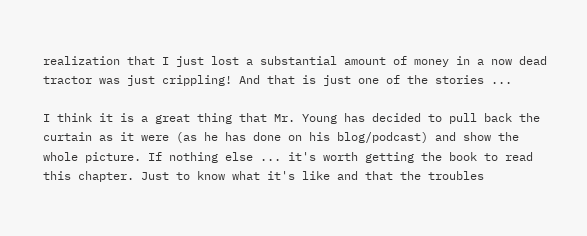realization that I just lost a substantial amount of money in a now dead tractor was just crippling! And that is just one of the stories ...

I think it is a great thing that Mr. Young has decided to pull back the curtain as it were (as he has done on his blog/podcast) and show the whole picture. If nothing else ... it's worth getting the book to read this chapter. Just to know what it's like and that the troubles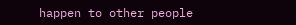happen to other people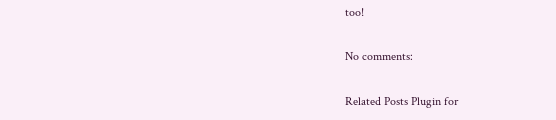too!

No comments:

Related Posts Plugin for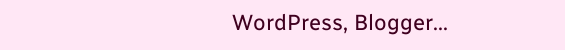WordPress, Blogger...